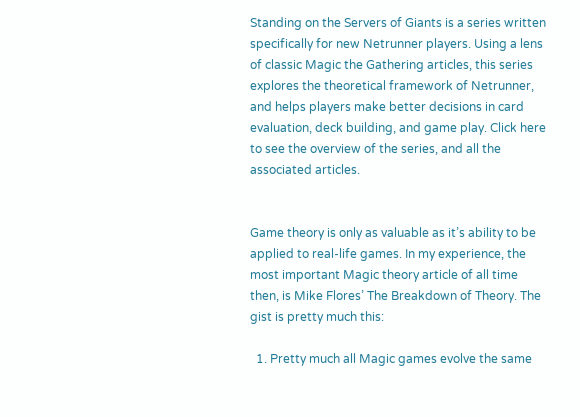Standing on the Servers of Giants is a series written specifically for new Netrunner players. Using a lens of classic Magic the Gathering articles, this series explores the theoretical framework of Netrunner, and helps players make better decisions in card evaluation, deck building, and game play. Click here to see the overview of the series, and all the associated articles.


Game theory is only as valuable as it’s ability to be applied to real-life games. In my experience, the most important Magic theory article of all time then, is Mike Flores’ The Breakdown of Theory. The gist is pretty much this:

  1. Pretty much all Magic games evolve the same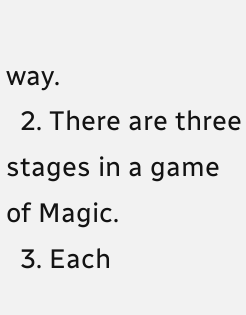way.
  2. There are three stages in a game of Magic.
  3. Each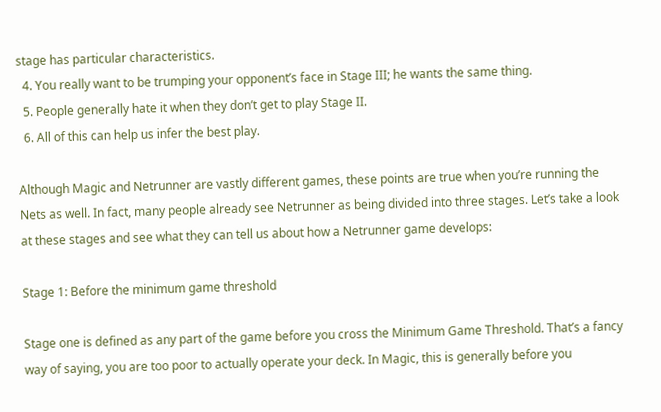stage has particular characteristics.
  4. You really want to be trumping your opponent’s face in Stage III; he wants the same thing.
  5. People generally hate it when they don’t get to play Stage II.
  6. All of this can help us infer the best play.

Although Magic and Netrunner are vastly different games, these points are true when you’re running the Nets as well. In fact, many people already see Netrunner as being divided into three stages. Let’s take a look at these stages and see what they can tell us about how a Netrunner game develops:

Stage 1: Before the minimum game threshold

Stage one is defined as any part of the game before you cross the Minimum Game Threshold. That’s a fancy way of saying, you are too poor to actually operate your deck. In Magic, this is generally before you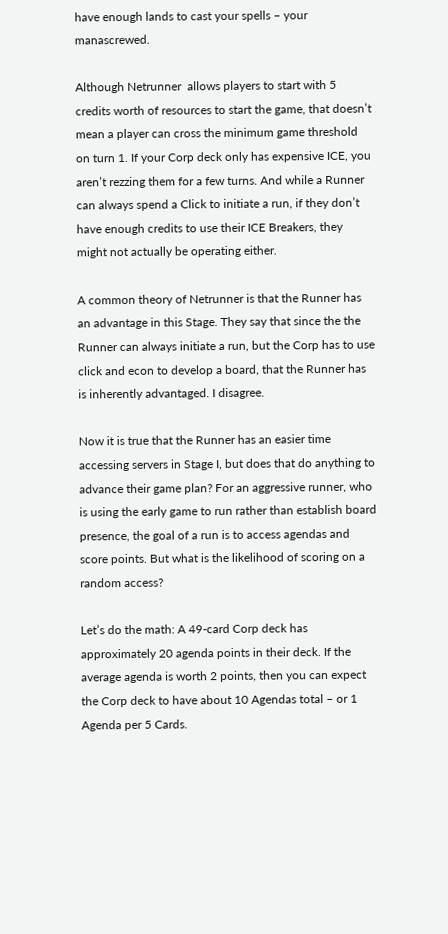have enough lands to cast your spells – your manascrewed.

Although Netrunner  allows players to start with 5 credits worth of resources to start the game, that doesn’t mean a player can cross the minimum game threshold on turn 1. If your Corp deck only has expensive ICE, you aren’t rezzing them for a few turns. And while a Runner can always spend a Click to initiate a run, if they don’t have enough credits to use their ICE Breakers, they might not actually be operating either.

A common theory of Netrunner is that the Runner has an advantage in this Stage. They say that since the the Runner can always initiate a run, but the Corp has to use click and econ to develop a board, that the Runner has is inherently advantaged. I disagree.

Now it is true that the Runner has an easier time accessing servers in Stage I, but does that do anything to advance their game plan? For an aggressive runner, who is using the early game to run rather than establish board presence, the goal of a run is to access agendas and score points. But what is the likelihood of scoring on a random access?

Let’s do the math: A 49-card Corp deck has approximately 20 agenda points in their deck. If the average agenda is worth 2 points, then you can expect the Corp deck to have about 10 Agendas total – or 1 Agenda per 5 Cards.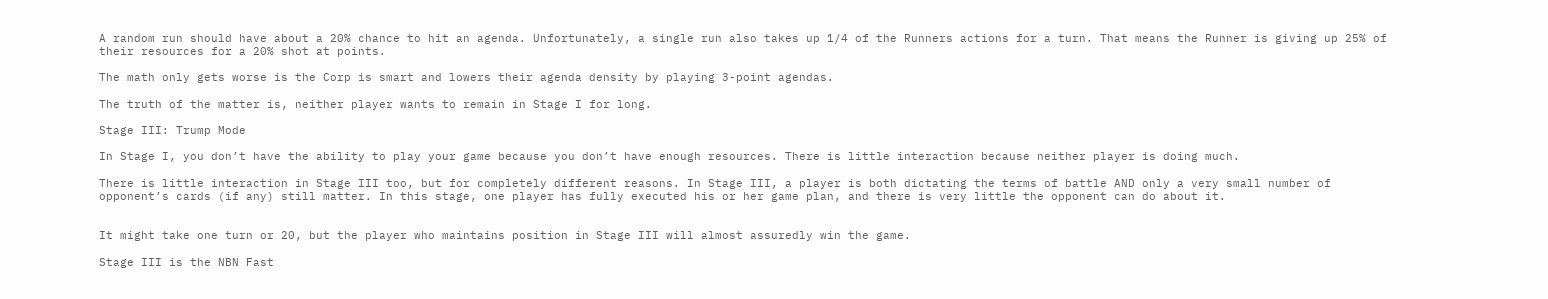A random run should have about a 20% chance to hit an agenda. Unfortunately, a single run also takes up 1/4 of the Runners actions for a turn. That means the Runner is giving up 25% of their resources for a 20% shot at points.

The math only gets worse is the Corp is smart and lowers their agenda density by playing 3-point agendas.

The truth of the matter is, neither player wants to remain in Stage I for long.

Stage III: Trump Mode

In Stage I, you don’t have the ability to play your game because you don’t have enough resources. There is little interaction because neither player is doing much.

There is little interaction in Stage III too, but for completely different reasons. In Stage III, a player is both dictating the terms of battle AND only a very small number of opponent’s cards (if any) still matter. In this stage, one player has fully executed his or her game plan, and there is very little the opponent can do about it.


It might take one turn or 20, but the player who maintains position in Stage III will almost assuredly win the game.

Stage III is the NBN Fast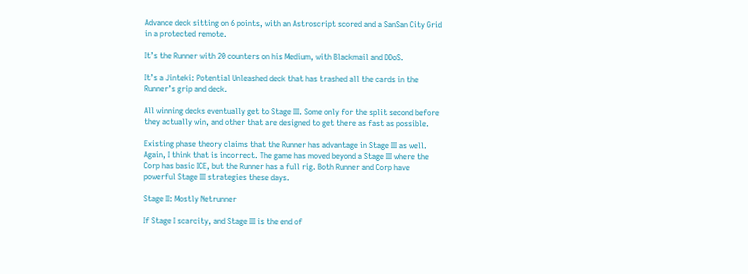Advance deck sitting on 6 points, with an Astroscript scored and a SanSan City Grid in a protected remote.

It’s the Runner with 20 counters on his Medium, with Blackmail and DDoS.

It’s a Jinteki: Potential Unleashed deck that has trashed all the cards in the Runner’s grip and deck.

All winning decks eventually get to Stage III. Some only for the split second before they actually win, and other that are designed to get there as fast as possible.

Existing phase theory claims that the Runner has advantage in Stage III as well. Again, I think that is incorrect. The game has moved beyond a Stage III where the Corp has basic ICE, but the Runner has a full rig. Both Runner and Corp have powerful Stage III strategies these days.

Stage II: Mostly Netrunner

If Stage I scarcity, and Stage III is the end of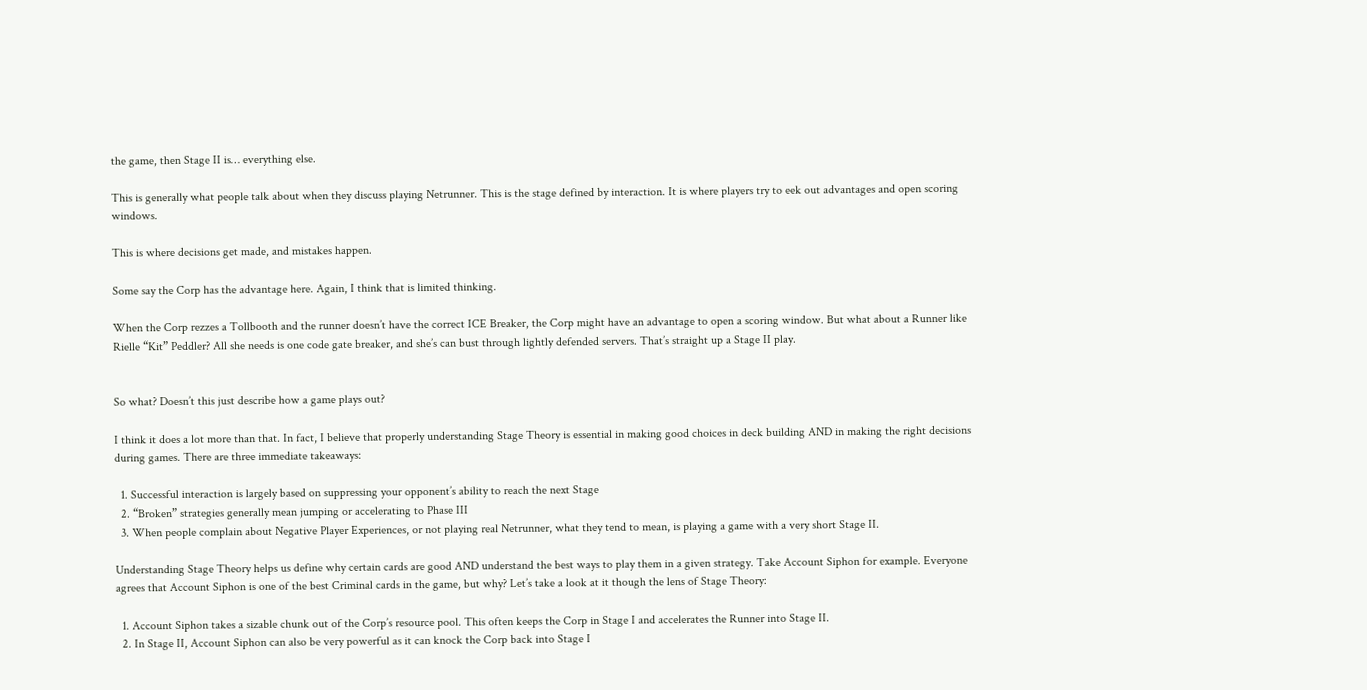the game, then Stage II is… everything else.

This is generally what people talk about when they discuss playing Netrunner. This is the stage defined by interaction. It is where players try to eek out advantages and open scoring windows.

This is where decisions get made, and mistakes happen.

Some say the Corp has the advantage here. Again, I think that is limited thinking.

When the Corp rezzes a Tollbooth and the runner doesn’t have the correct ICE Breaker, the Corp might have an advantage to open a scoring window. But what about a Runner like Rielle “Kit” Peddler? All she needs is one code gate breaker, and she’s can bust through lightly defended servers. That’s straight up a Stage II play.


So what? Doesn’t this just describe how a game plays out?

I think it does a lot more than that. In fact, I believe that properly understanding Stage Theory is essential in making good choices in deck building AND in making the right decisions during games. There are three immediate takeaways:

  1. Successful interaction is largely based on suppressing your opponent’s ability to reach the next Stage
  2. “Broken” strategies generally mean jumping or accelerating to Phase III
  3. When people complain about Negative Player Experiences, or not playing real Netrunner, what they tend to mean, is playing a game with a very short Stage II.

Understanding Stage Theory helps us define why certain cards are good AND understand the best ways to play them in a given strategy. Take Account Siphon for example. Everyone agrees that Account Siphon is one of the best Criminal cards in the game, but why? Let’s take a look at it though the lens of Stage Theory:

  1. Account Siphon takes a sizable chunk out of the Corp’s resource pool. This often keeps the Corp in Stage I and accelerates the Runner into Stage II.
  2. In Stage II, Account Siphon can also be very powerful as it can knock the Corp back into Stage I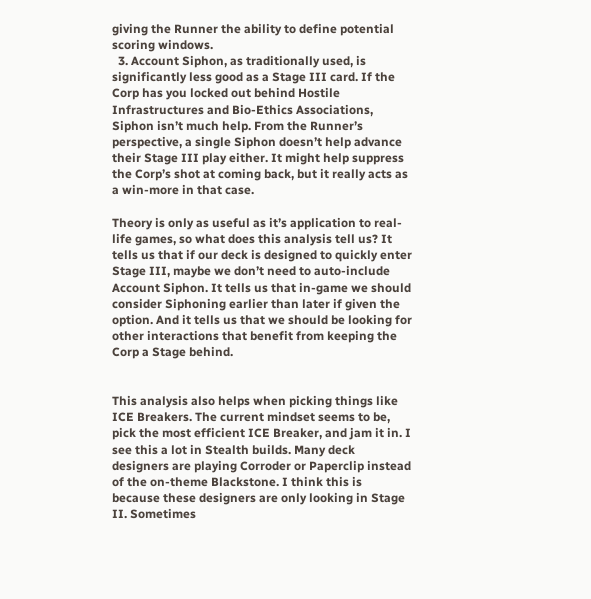giving the Runner the ability to define potential scoring windows.
  3. Account Siphon, as traditionally used, is significantly less good as a Stage III card. If the Corp has you locked out behind Hostile Infrastructures and Bio-Ethics Associations, Siphon isn’t much help. From the Runner’s perspective, a single Siphon doesn’t help advance their Stage III play either. It might help suppress the Corp’s shot at coming back, but it really acts as a win-more in that case.

Theory is only as useful as it’s application to real-life games, so what does this analysis tell us? It tells us that if our deck is designed to quickly enter Stage III, maybe we don’t need to auto-include Account Siphon. It tells us that in-game we should consider Siphoning earlier than later if given the option. And it tells us that we should be looking for other interactions that benefit from keeping the Corp a Stage behind.


This analysis also helps when picking things like ICE Breakers. The current mindset seems to be, pick the most efficient ICE Breaker, and jam it in. I see this a lot in Stealth builds. Many deck designers are playing Corroder or Paperclip instead of the on-theme Blackstone. I think this is because these designers are only looking in Stage II. Sometimes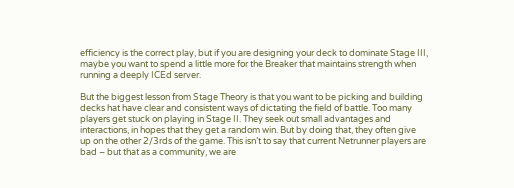efficiency is the correct play, but if you are designing your deck to dominate Stage III, maybe you want to spend a little more for the Breaker that maintains strength when running a deeply ICEd server.

But the biggest lesson from Stage Theory is that you want to be picking and building decks hat have clear and consistent ways of dictating the field of battle. Too many players get stuck on playing in Stage II. They seek out small advantages and interactions, in hopes that they get a random win. But by doing that, they often give up on the other 2/3rds of the game. This isn’t to say that current Netrunner players are bad – but that as a community, we are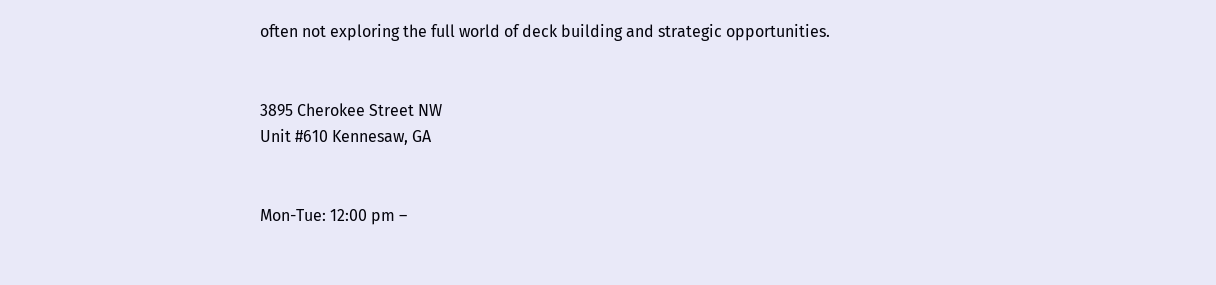often not exploring the full world of deck building and strategic opportunities.


3895 Cherokee Street NW
Unit #610 Kennesaw, GA


Mon-Tue: 12:00 pm –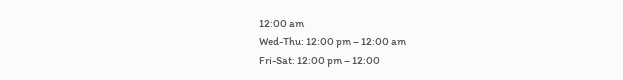12:00 am
Wed-Thu: 12:00 pm – 12:00 am
Fri-Sat: 12:00 pm – 12:00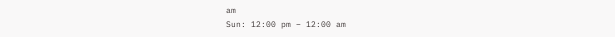am
Sun: 12:00 pm – 12:00 am